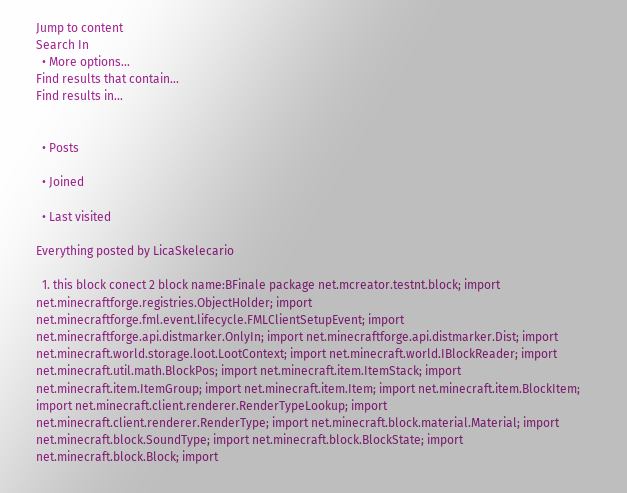Jump to content
Search In
  • More options...
Find results that contain...
Find results in...


  • Posts

  • Joined

  • Last visited

Everything posted by LicaSkelecario

  1. this block conect 2 block name:BFinale package net.mcreator.testnt.block; import net.minecraftforge.registries.ObjectHolder; import net.minecraftforge.fml.event.lifecycle.FMLClientSetupEvent; import net.minecraftforge.api.distmarker.OnlyIn; import net.minecraftforge.api.distmarker.Dist; import net.minecraft.world.storage.loot.LootContext; import net.minecraft.world.IBlockReader; import net.minecraft.util.math.BlockPos; import net.minecraft.item.ItemStack; import net.minecraft.item.ItemGroup; import net.minecraft.item.Item; import net.minecraft.item.BlockItem; import net.minecraft.client.renderer.RenderTypeLookup; import net.minecraft.client.renderer.RenderType; import net.minecraft.block.material.Material; import net.minecraft.block.SoundType; import net.minecraft.block.BlockState; import net.minecraft.block.Block; import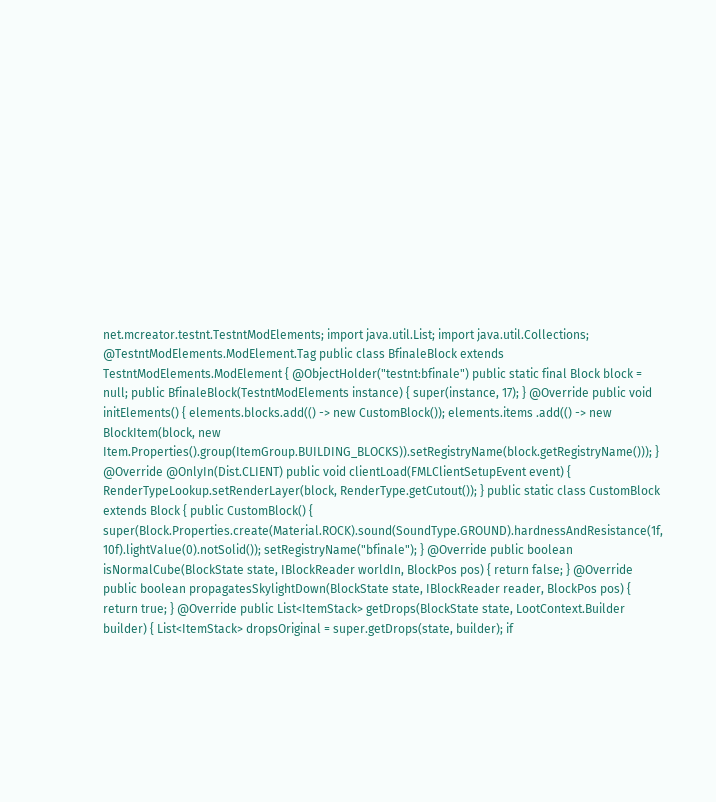net.mcreator.testnt.TestntModElements; import java.util.List; import java.util.Collections; @TestntModElements.ModElement.Tag public class BfinaleBlock extends TestntModElements.ModElement { @ObjectHolder("testnt:bfinale") public static final Block block = null; public BfinaleBlock(TestntModElements instance) { super(instance, 17); } @Override public void initElements() { elements.blocks.add(() -> new CustomBlock()); elements.items .add(() -> new BlockItem(block, new Item.Properties().group(ItemGroup.BUILDING_BLOCKS)).setRegistryName(block.getRegistryName())); } @Override @OnlyIn(Dist.CLIENT) public void clientLoad(FMLClientSetupEvent event) { RenderTypeLookup.setRenderLayer(block, RenderType.getCutout()); } public static class CustomBlock extends Block { public CustomBlock() { super(Block.Properties.create(Material.ROCK).sound(SoundType.GROUND).hardnessAndResistance(1f, 10f).lightValue(0).notSolid()); setRegistryName("bfinale"); } @Override public boolean isNormalCube(BlockState state, IBlockReader worldIn, BlockPos pos) { return false; } @Override public boolean propagatesSkylightDown(BlockState state, IBlockReader reader, BlockPos pos) { return true; } @Override public List<ItemStack> getDrops(BlockState state, LootContext.Builder builder) { List<ItemStack> dropsOriginal = super.getDrops(state, builder); if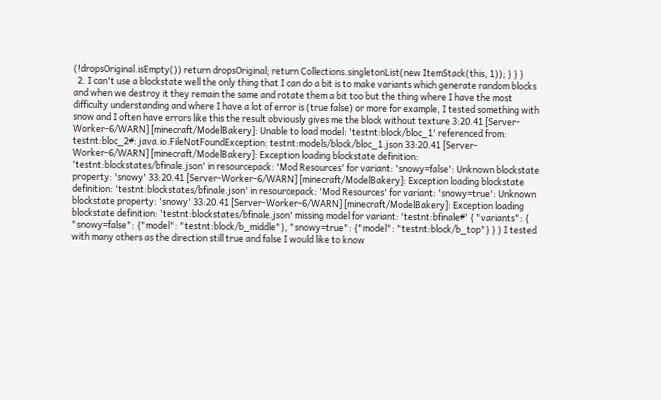(!dropsOriginal.isEmpty()) return dropsOriginal; return Collections.singletonList(new ItemStack(this, 1)); } } }
  2. I can't use a blockstate well the only thing that I can do a bit is to make variants which generate random blocks and when we destroy it they remain the same and rotate them a bit too but the thing where I have the most difficulty understanding and where I have a lot of error is (true false) or more for example, I tested something with snow and I often have errors like this the result obviously gives me the block without texture 3:20.41 [Server-Worker-6/WARN] [minecraft/ModelBakery]: Unable to load model: 'testnt:block/bloc_1' referenced from: testnt:bloc_2#: java.io.FileNotFoundException: testnt:models/block/bloc_1.json 33:20.41 [Server-Worker-6/WARN] [minecraft/ModelBakery]: Exception loading blockstate definition: 'testnt:blockstates/bfinale.json' in resourcepack: 'Mod Resources' for variant: 'snowy=false': Unknown blockstate property: 'snowy' 33:20.41 [Server-Worker-6/WARN] [minecraft/ModelBakery]: Exception loading blockstate definition: 'testnt:blockstates/bfinale.json' in resourcepack: 'Mod Resources' for variant: 'snowy=true': Unknown blockstate property: 'snowy' 33:20.41 [Server-Worker-6/WARN] [minecraft/ModelBakery]: Exception loading blockstate definition: 'testnt:blockstates/bfinale.json' missing model for variant: 'testnt:bfinale#' { "variants": { "snowy=false": {"model": "testnt:block/b_middle"}, "snowy=true": {"model": "testnt:block/b_top"} } } I tested with many others as the direction still true and false I would like to know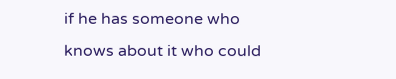if he has someone who knows about it who could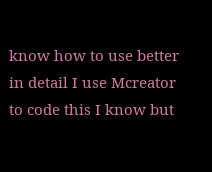know how to use better in detail I use Mcreator to code this I know but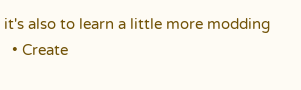it's also to learn a little more modding
  • Create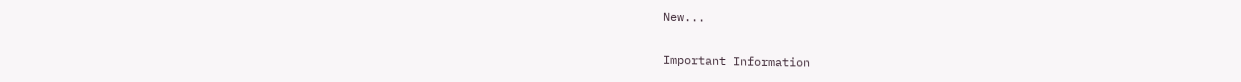New...

Important Information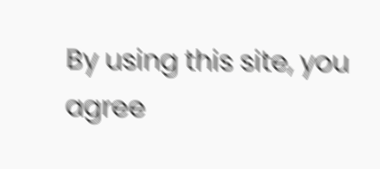By using this site, you agree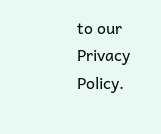to our Privacy Policy.